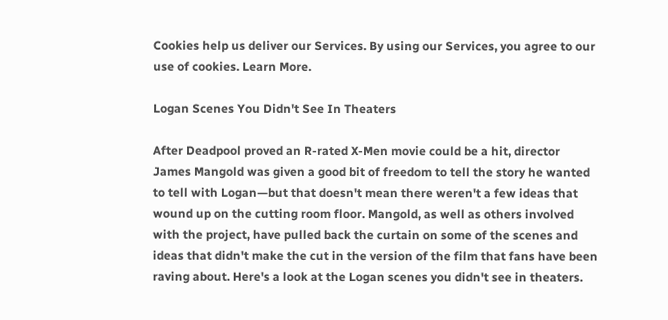Cookies help us deliver our Services. By using our Services, you agree to our use of cookies. Learn More.

Logan Scenes You Didn't See In Theaters

After Deadpool proved an R-rated X-Men movie could be a hit, director James Mangold was given a good bit of freedom to tell the story he wanted to tell with Logan—but that doesn't mean there weren't a few ideas that wound up on the cutting room floor. Mangold, as well as others involved with the project, have pulled back the curtain on some of the scenes and ideas that didn't make the cut in the version of the film that fans have been raving about. Here's a look at the Logan scenes you didn't see in theaters.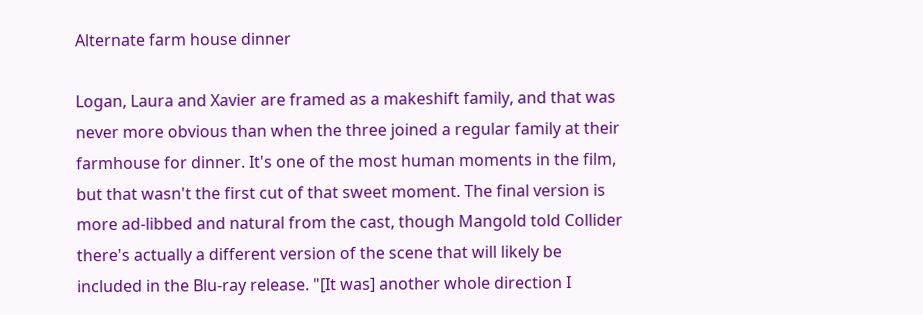Alternate farm house dinner

Logan, Laura and Xavier are framed as a makeshift family, and that was never more obvious than when the three joined a regular family at their farmhouse for dinner. It's one of the most human moments in the film, but that wasn't the first cut of that sweet moment. The final version is more ad-libbed and natural from the cast, though Mangold told Collider there's actually a different version of the scene that will likely be included in the Blu-ray release. "[It was] another whole direction I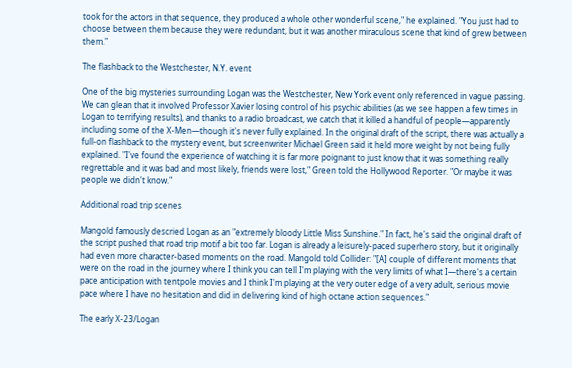took for the actors in that sequence, they produced a whole other wonderful scene," he explained. "You just had to choose between them because they were redundant, but it was another miraculous scene that kind of grew between them."

The flashback to the Westchester, N.Y. event

One of the big mysteries surrounding Logan was the Westchester, New York event only referenced in vague passing. We can glean that it involved Professor Xavier losing control of his psychic abilities (as we see happen a few times in Logan to terrifying results), and thanks to a radio broadcast, we catch that it killed a handful of people—apparently including some of the X-Men—though it's never fully explained. In the original draft of the script, there was actually a full-on flashback to the mystery event, but screenwriter Michael Green said it held more weight by not being fully explained. "I've found the experience of watching it is far more poignant to just know that it was something really regrettable and it was bad and most likely, friends were lost," Green told the Hollywood Reporter. "Or maybe it was people we didn't know."

Additional road trip scenes

Mangold famously descried Logan as an "extremely bloody Little Miss Sunshine." In fact, he's said the original draft of the script pushed that road trip motif a bit too far. Logan is already a leisurely-paced superhero story, but it originally had even more character-based moments on the road. Mangold told Collider: "[A] couple of different moments that were on the road in the journey where I think you can tell I'm playing with the very limits of what I—there's a certain pace anticipation with tentpole movies and I think I'm playing at the very outer edge of a very adult, serious movie pace where I have no hesitation and did in delivering kind of high octane action sequences."

The early X-23/Logan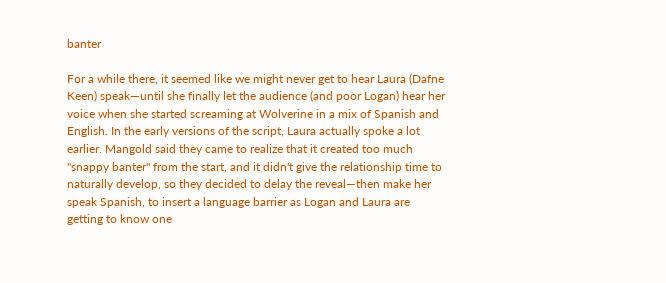banter

For a while there, it seemed like we might never get to hear Laura (Dafne Keen) speak—until she finally let the audience (and poor Logan) hear her voice when she started screaming at Wolverine in a mix of Spanish and English. In the early versions of the script, Laura actually spoke a lot earlier. Mangold said they came to realize that it created too much "snappy banter" from the start, and it didn't give the relationship time to naturally develop, so they decided to delay the reveal—then make her speak Spanish, to insert a language barrier as Logan and Laura are getting to know one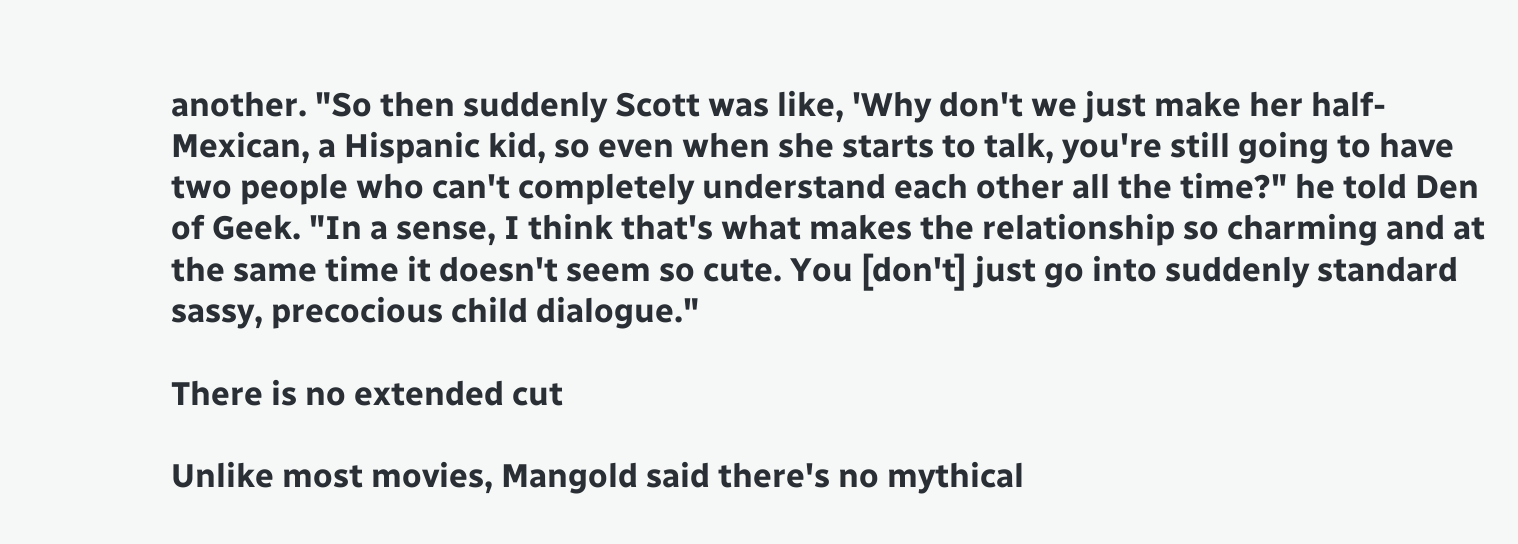another. "So then suddenly Scott was like, 'Why don't we just make her half-Mexican, a Hispanic kid, so even when she starts to talk, you're still going to have two people who can't completely understand each other all the time?" he told Den of Geek. "In a sense, I think that's what makes the relationship so charming and at the same time it doesn't seem so cute. You [don't] just go into suddenly standard sassy, precocious child dialogue."

There is no extended cut

Unlike most movies, Mangold said there's no mythical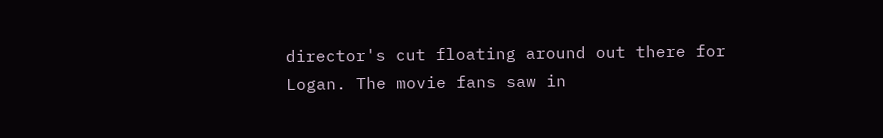director's cut floating around out there for Logan. The movie fans saw in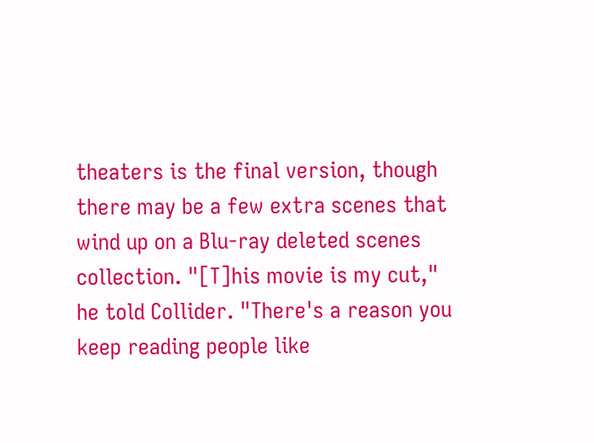theaters is the final version, though there may be a few extra scenes that wind up on a Blu-ray deleted scenes collection. "[T]his movie is my cut," he told Collider. "There's a reason you keep reading people like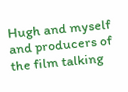Hugh and myself and producers of the film talking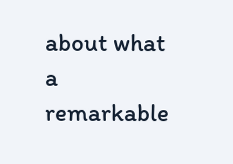about what a remarkable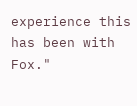experience this has been with Fox."